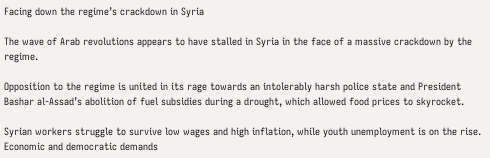Facing down the regime’s crackdown in Syria

The wave of Arab revolutions appears to have stalled in Syria in the face of a massive crackdown by the regime.

Opposition to the regime is united in its rage towards an intolerably harsh police state and President Bashar al-Assad’s abolition of fuel subsidies during a drought, which allowed food prices to skyrocket.

Syrian workers struggle to survive low wages and high inflation, while youth unemployment is on the rise. Economic and democratic demands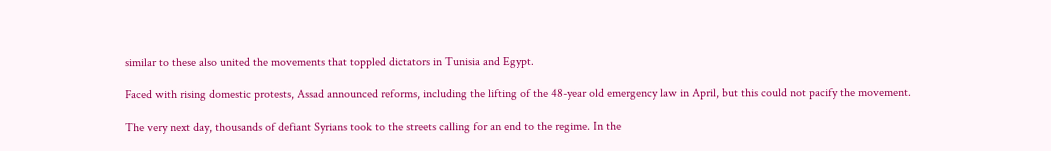similar to these also united the movements that toppled dictators in Tunisia and Egypt.

Faced with rising domestic protests, Assad announced reforms, including the lifting of the 48-year old emergency law in April, but this could not pacify the movement.

The very next day, thousands of defiant Syrians took to the streets calling for an end to the regime. In the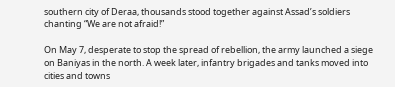southern city of Deraa, thousands stood together against Assad’s soldiers chanting “We are not afraid!”

On May 7, desperate to stop the spread of rebellion, the army launched a siege on Baniyas in the north. A week later, infantry brigades and tanks moved into cities and towns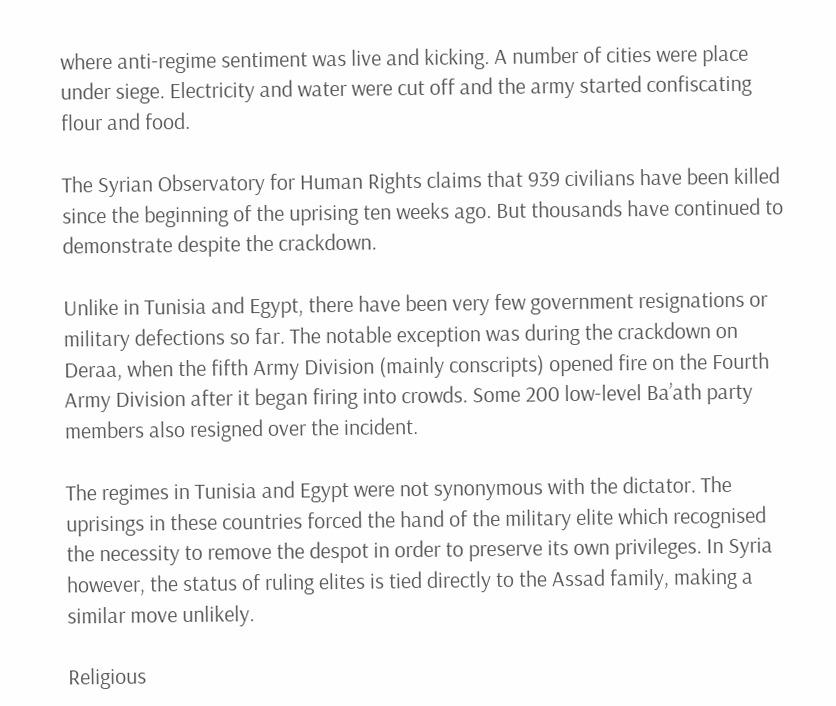where anti-regime sentiment was live and kicking. A number of cities were place under siege. Electricity and water were cut off and the army started confiscating flour and food.

The Syrian Observatory for Human Rights claims that 939 civilians have been killed since the beginning of the uprising ten weeks ago. But thousands have continued to demonstrate despite the crackdown.

Unlike in Tunisia and Egypt, there have been very few government resignations or military defections so far. The notable exception was during the crackdown on Deraa, when the fifth Army Division (mainly conscripts) opened fire on the Fourth Army Division after it began firing into crowds. Some 200 low-level Ba’ath party members also resigned over the incident.

The regimes in Tunisia and Egypt were not synonymous with the dictator. The uprisings in these countries forced the hand of the military elite which recognised the necessity to remove the despot in order to preserve its own privileges. In Syria however, the status of ruling elites is tied directly to the Assad family, making a similar move unlikely.

Religious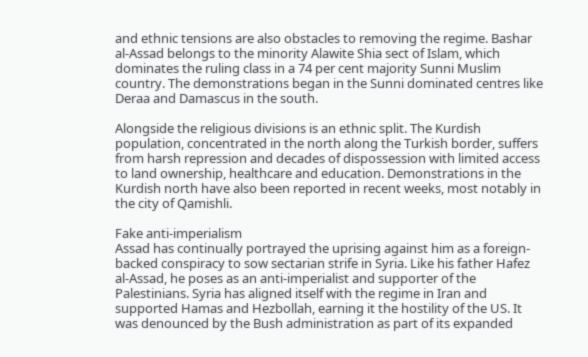and ethnic tensions are also obstacles to removing the regime. Bashar al-Assad belongs to the minority Alawite Shia sect of Islam, which dominates the ruling class in a 74 per cent majority Sunni Muslim country. The demonstrations began in the Sunni dominated centres like Deraa and Damascus in the south.

Alongside the religious divisions is an ethnic split. The Kurdish population, concentrated in the north along the Turkish border, suffers from harsh repression and decades of dispossession with limited access to land ownership, healthcare and education. Demonstrations in the Kurdish north have also been reported in recent weeks, most notably in the city of Qamishli.

Fake anti-imperialism
Assad has continually portrayed the uprising against him as a foreign-backed conspiracy to sow sectarian strife in Syria. Like his father Hafez al-Assad, he poses as an anti-imperialist and supporter of the Palestinians. Syria has aligned itself with the regime in Iran and supported Hamas and Hezbollah, earning it the hostility of the US. It was denounced by the Bush administration as part of its expanded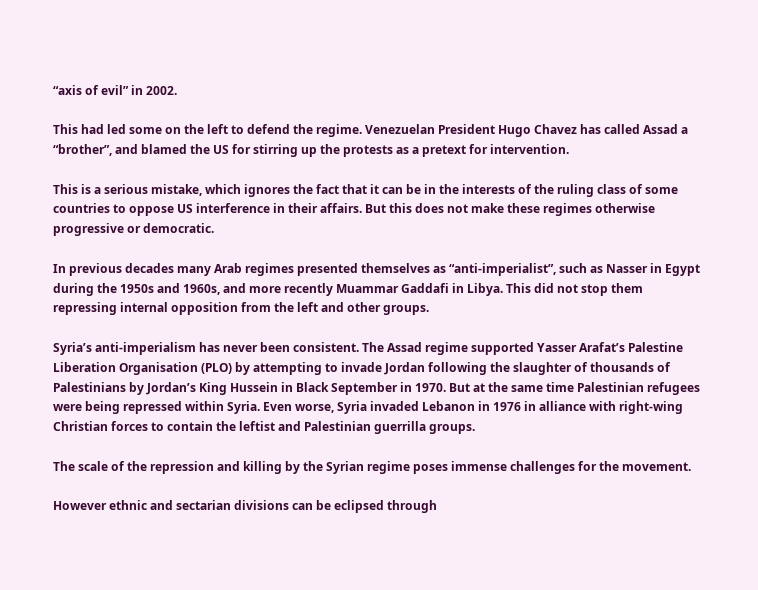“axis of evil” in 2002.

This had led some on the left to defend the regime. Venezuelan President Hugo Chavez has called Assad a “brother”, and blamed the US for stirring up the protests as a pretext for intervention.

This is a serious mistake, which ignores the fact that it can be in the interests of the ruling class of some countries to oppose US interference in their affairs. But this does not make these regimes otherwise progressive or democratic.

In previous decades many Arab regimes presented themselves as “anti-imperialist”, such as Nasser in Egypt during the 1950s and 1960s, and more recently Muammar Gaddafi in Libya. This did not stop them repressing internal opposition from the left and other groups.

Syria’s anti-imperialism has never been consistent. The Assad regime supported Yasser Arafat’s Palestine Liberation Organisation (PLO) by attempting to invade Jordan following the slaughter of thousands of Palestinians by Jordan’s King Hussein in Black September in 1970. But at the same time Palestinian refugees were being repressed within Syria. Even worse, Syria invaded Lebanon in 1976 in alliance with right-wing Christian forces to contain the leftist and Palestinian guerrilla groups.

The scale of the repression and killing by the Syrian regime poses immense challenges for the movement.

However ethnic and sectarian divisions can be eclipsed through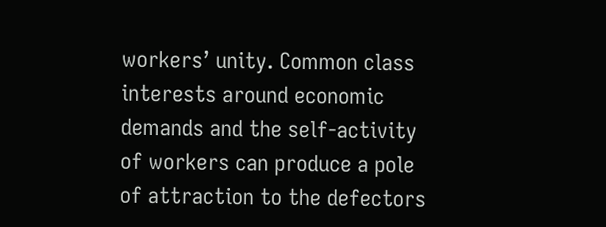workers’ unity. Common class interests around economic demands and the self-activity of workers can produce a pole of attraction to the defectors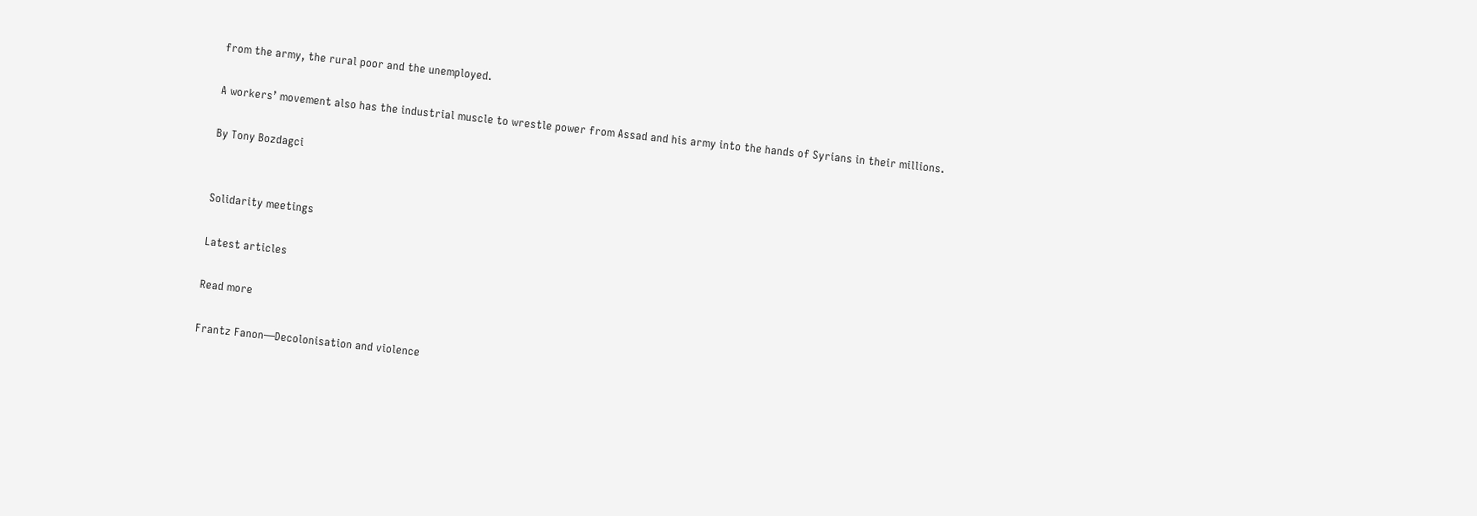from the army, the rural poor and the unemployed.

A workers’ movement also has the industrial muscle to wrestle power from Assad and his army into the hands of Syrians in their millions.

By Tony Bozdagci


Solidarity meetings

Latest articles

Read more

Frantz Fanon—Decolonisation and violence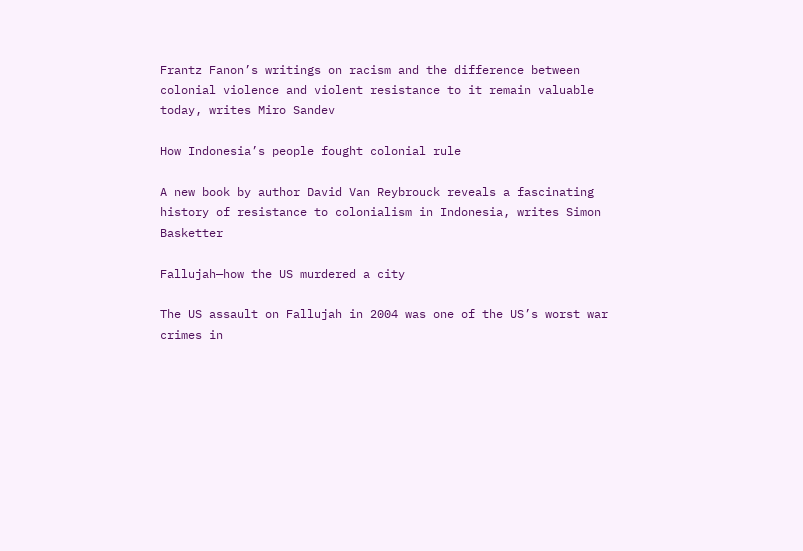Frantz Fanon’s writings on racism and the difference between colonial violence and violent resistance to it remain valuable today, writes Miro Sandev

How Indonesia’s people fought colonial rule

A new book by author David Van Reybrouck reveals a fascinating history of resistance to colonialism in Indonesia, writes Simon Basketter

Fallujah—how the US murdered a city

The US assault on Fallujah in 2004 was one of the US’s worst war crimes in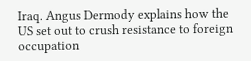Iraq. Angus Dermody explains how the US set out to crush resistance to foreign occupation